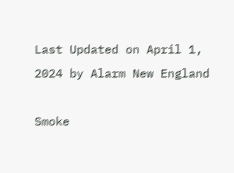Last Updated on April 1, 2024 by Alarm New England

Smoke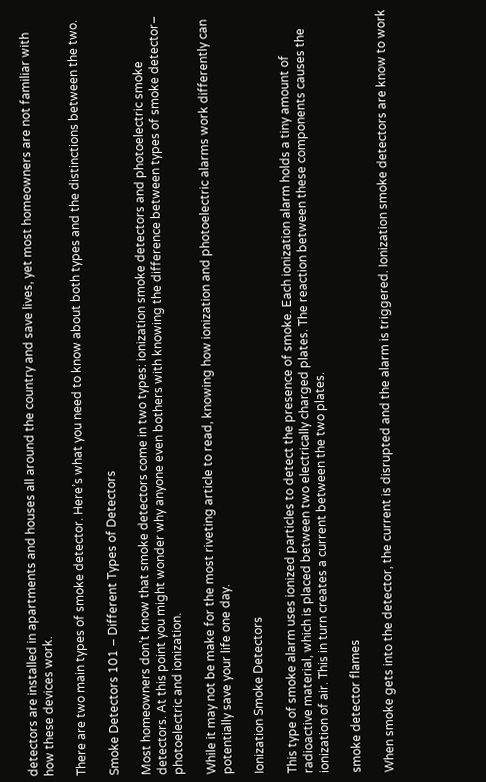detectors are installed in apartments and houses all around the country and save lives, yet most homeowners are not familiar with how these devices work.

There are two main types of smoke detector. Here’s what you need to know about both types and the distinctions between the two.

Smoke Detectors 101 – Different Types of Detectors

Most homeowners don’t know that smoke detectors come in two types: ionization smoke detectors and photoelectric smoke detectors. At this point you might wonder why anyone even bothers with knowing the difference between types of smoke detector– photoelectric and ionization.

While it may not be make for the most riveting article to read, knowing how ionization and photoelectric alarms work differently can potentially save your life one day.

Ionization Smoke Detectors

This type of smoke alarm uses ionized particles to detect the presence of smoke. Each ionization alarm holds a tiny amount of radioactive material, which is placed between two electrically charged plates. The reaction between these components causes the ionization of air. This in turn creates a current between the two plates.

smoke detector flames

When smoke gets into the detector, the current is disrupted and the alarm is triggered. Ionization smoke detectors are know to work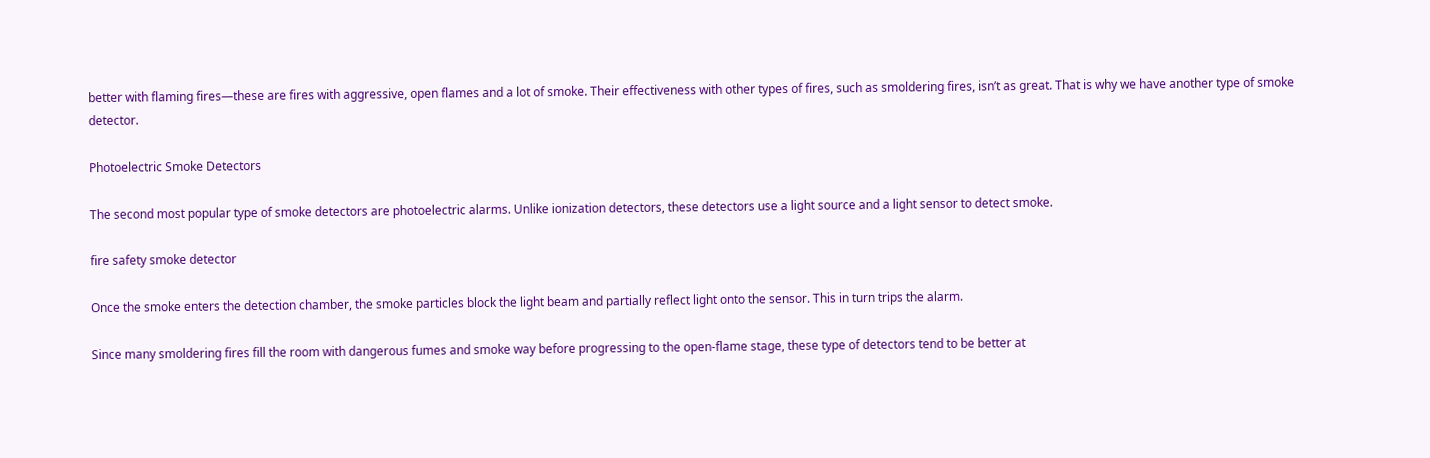better with flaming fires—these are fires with aggressive, open flames and a lot of smoke. Their effectiveness with other types of fires, such as smoldering fires, isn’t as great. That is why we have another type of smoke detector.

Photoelectric Smoke Detectors

The second most popular type of smoke detectors are photoelectric alarms. Unlike ionization detectors, these detectors use a light source and a light sensor to detect smoke.

fire safety smoke detector

Once the smoke enters the detection chamber, the smoke particles block the light beam and partially reflect light onto the sensor. This in turn trips the alarm.

Since many smoldering fires fill the room with dangerous fumes and smoke way before progressing to the open-flame stage, these type of detectors tend to be better at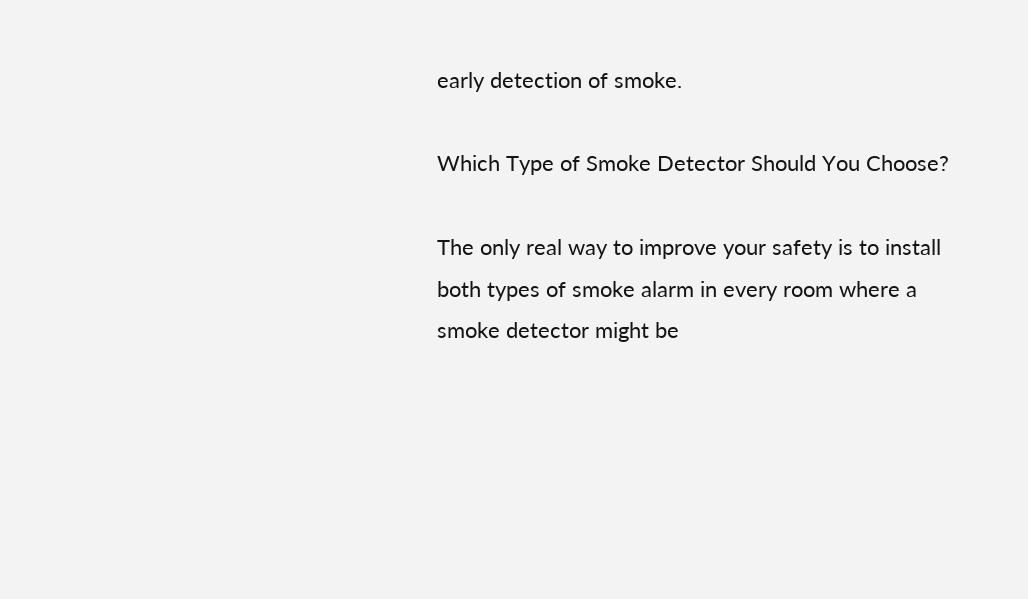early detection of smoke.

Which Type of Smoke Detector Should You Choose?

The only real way to improve your safety is to install both types of smoke alarm in every room where a smoke detector might be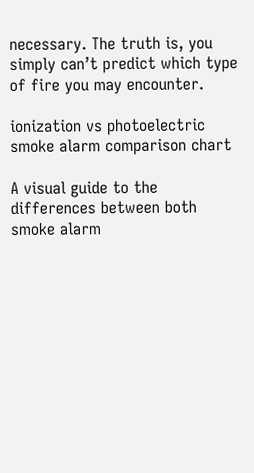necessary. The truth is, you simply can’t predict which type of fire you may encounter.

ionization vs photoelectric smoke alarm comparison chart

A visual guide to the differences between both smoke alarm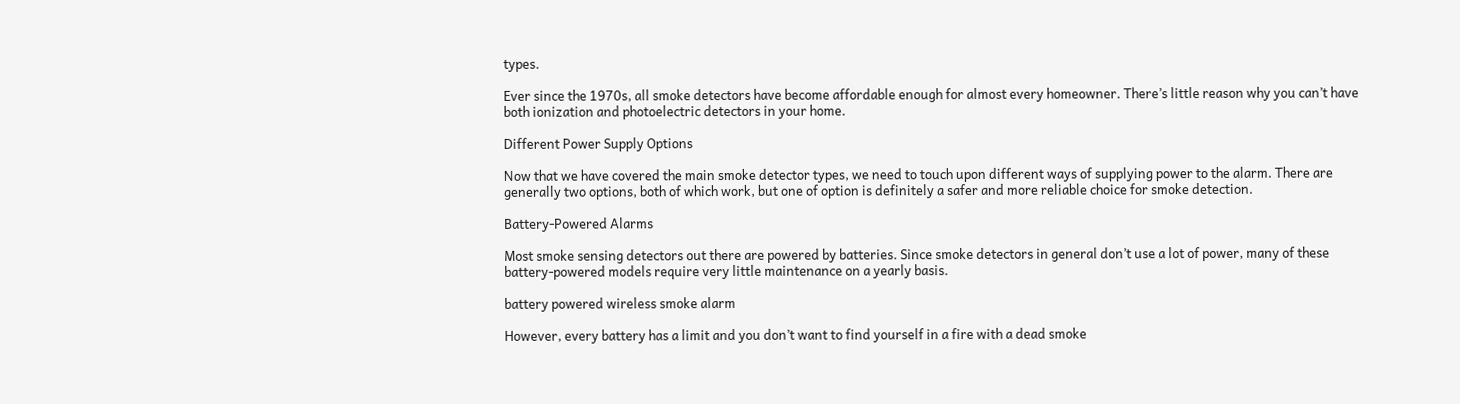types.

Ever since the 1970s, all smoke detectors have become affordable enough for almost every homeowner. There’s little reason why you can’t have both ionization and photoelectric detectors in your home.

Different Power Supply Options

Now that we have covered the main smoke detector types, we need to touch upon different ways of supplying power to the alarm. There are generally two options, both of which work, but one of option is definitely a safer and more reliable choice for smoke detection.

Battery-Powered Alarms

Most smoke sensing detectors out there are powered by batteries. Since smoke detectors in general don’t use a lot of power, many of these battery-powered models require very little maintenance on a yearly basis.

battery powered wireless smoke alarm

However, every battery has a limit and you don’t want to find yourself in a fire with a dead smoke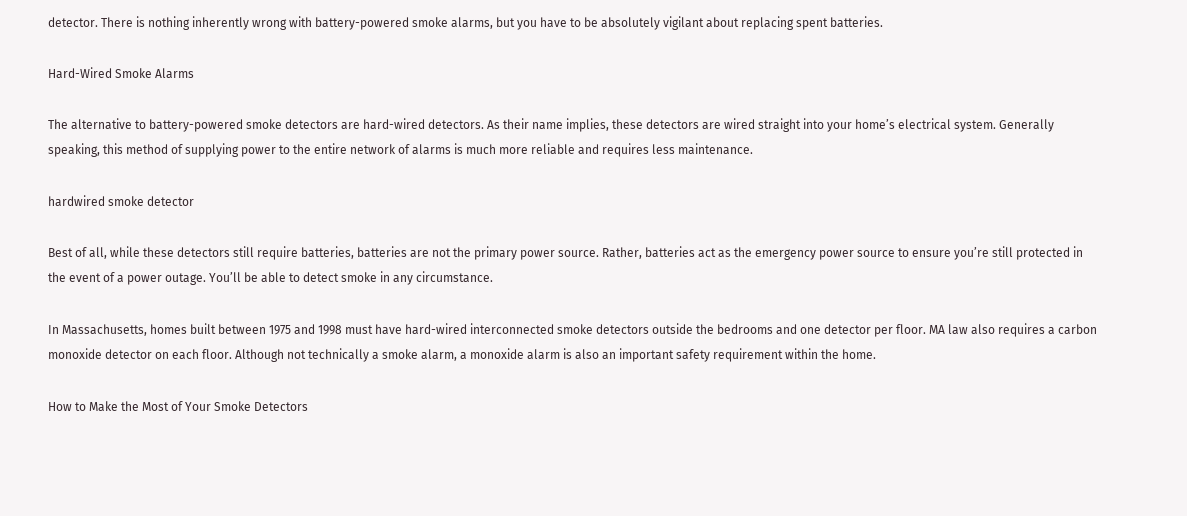detector. There is nothing inherently wrong with battery-powered smoke alarms, but you have to be absolutely vigilant about replacing spent batteries.

Hard-Wired Smoke Alarms

The alternative to battery-powered smoke detectors are hard-wired detectors. As their name implies, these detectors are wired straight into your home’s electrical system. Generally speaking, this method of supplying power to the entire network of alarms is much more reliable and requires less maintenance.

hardwired smoke detector

Best of all, while these detectors still require batteries, batteries are not the primary power source. Rather, batteries act as the emergency power source to ensure you’re still protected in the event of a power outage. You’ll be able to detect smoke in any circumstance.

In Massachusetts, homes built between 1975 and 1998 must have hard-wired interconnected smoke detectors outside the bedrooms and one detector per floor. MA law also requires a carbon monoxide detector on each floor. Although not technically a smoke alarm, a monoxide alarm is also an important safety requirement within the home.

How to Make the Most of Your Smoke Detectors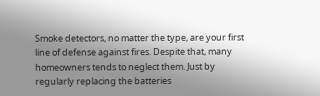Smoke detectors, no matter the type, are your first line of defense against fires. Despite that, many homeowners tends to neglect them. Just by regularly replacing the batteries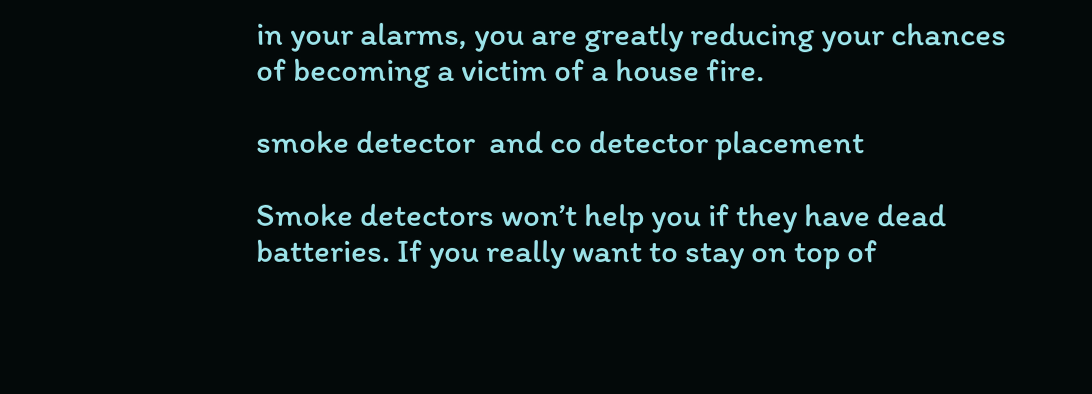in your alarms, you are greatly reducing your chances of becoming a victim of a house fire.

smoke detector  and co detector placement

Smoke detectors won’t help you if they have dead batteries. If you really want to stay on top of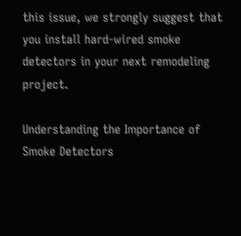this issue, we strongly suggest that you install hard-wired smoke detectors in your next remodeling project.

Understanding the Importance of Smoke Detectors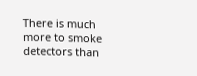There is much more to smoke detectors than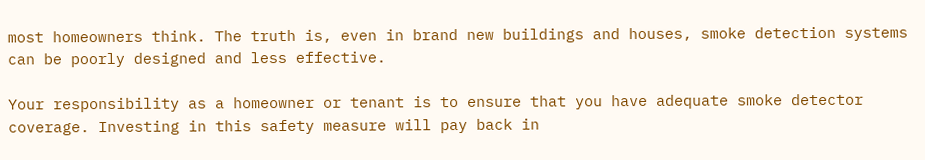most homeowners think. The truth is, even in brand new buildings and houses, smoke detection systems can be poorly designed and less effective.

Your responsibility as a homeowner or tenant is to ensure that you have adequate smoke detector coverage. Investing in this safety measure will pay back in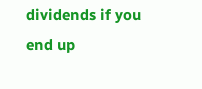dividends if you end up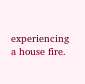experiencing a house fire.